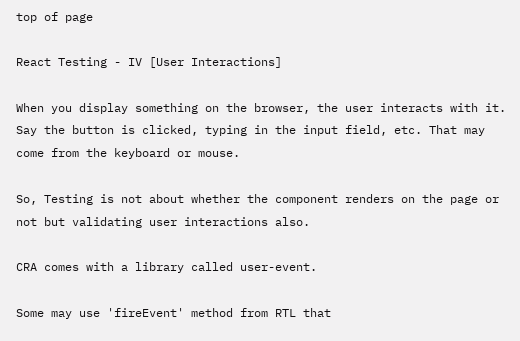top of page

React Testing - IV [User Interactions]

When you display something on the browser, the user interacts with it. Say the button is clicked, typing in the input field, etc. That may come from the keyboard or mouse.

So, Testing is not about whether the component renders on the page or not but validating user interactions also.

CRA comes with a library called user-event.

Some may use 'fireEvent' method from RTL that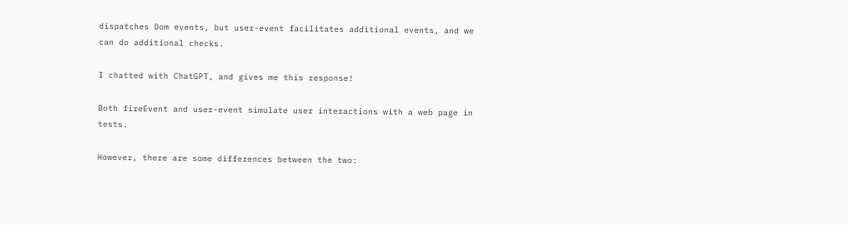dispatches Dom events, but user-event facilitates additional events, and we can do additional checks.

I chatted with ChatGPT, and gives me this response!

Both fireEvent and user-event simulate user interactions with a web page in tests.

However, there are some differences between the two: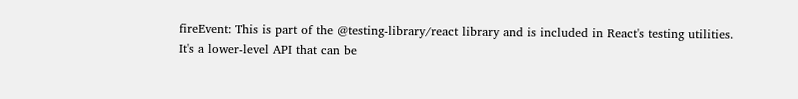fireEvent: This is part of the @testing-library/react library and is included in React's testing utilities.
It's a lower-level API that can be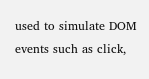used to simulate DOM events such as click,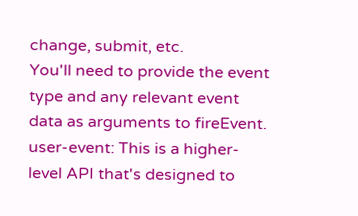change, submit, etc.
You'll need to provide the event type and any relevant event data as arguments to fireEvent.
user-event: This is a higher-level API that's designed to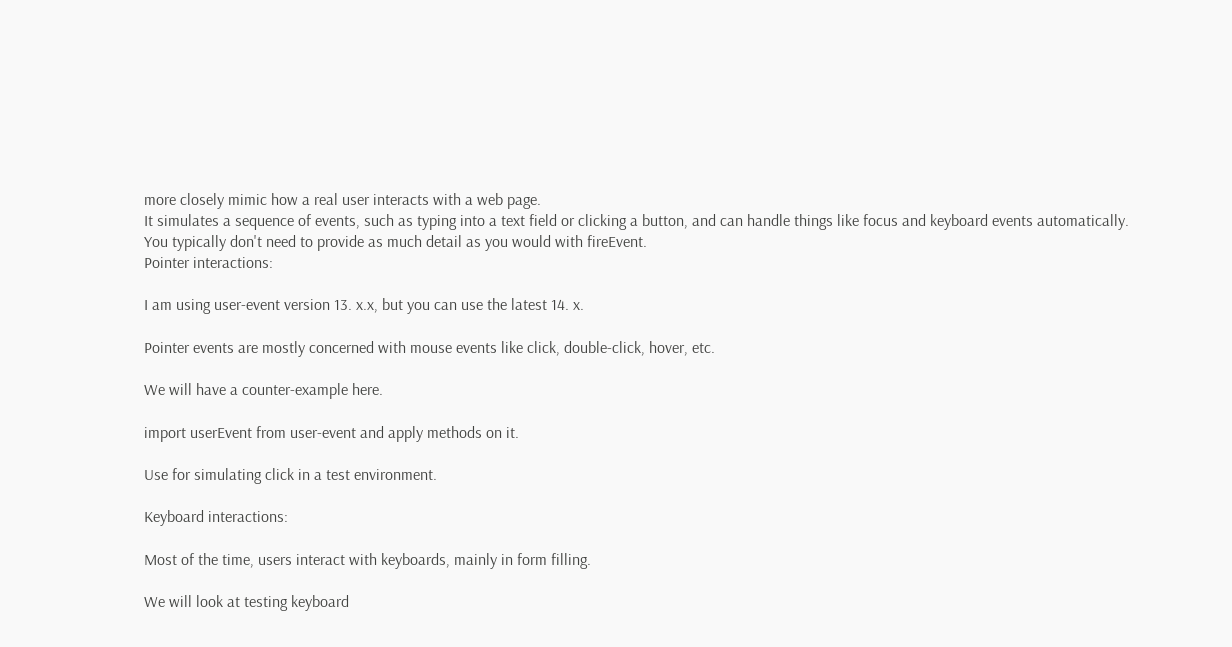more closely mimic how a real user interacts with a web page.
It simulates a sequence of events, such as typing into a text field or clicking a button, and can handle things like focus and keyboard events automatically.
You typically don't need to provide as much detail as you would with fireEvent.
Pointer interactions:

I am using user-event version 13. x.x, but you can use the latest 14. x.

Pointer events are mostly concerned with mouse events like click, double-click, hover, etc.

We will have a counter-example here.

import userEvent from user-event and apply methods on it.

Use for simulating click in a test environment.

Keyboard interactions:

Most of the time, users interact with keyboards, mainly in form filling.

We will look at testing keyboard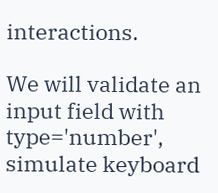interactions.

We will validate an input field with type='number', simulate keyboard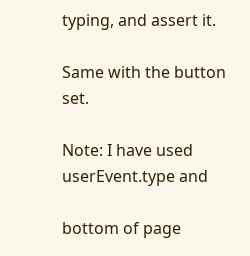typing, and assert it.

Same with the button set.

Note: I have used userEvent.type and

bottom of page